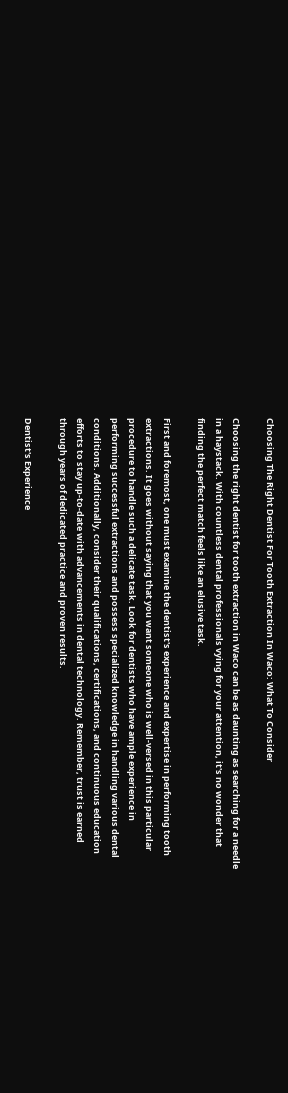Choosing The Right Dentist For Tooth Extraction In Waco: What To Consider

Choosing the right dentist for tooth extraction in Waco can be as daunting as searching for a needle in a haystack. With countless dental professionals vying for your attention, it's no wonder that finding the perfect match feels like an elusive task.

First and foremost, one must examine the dentist's experience and expertise in performing tooth extractions. It goes without saying that you want someone who is well-versed in this particular procedure to handle such a delicate task. Look for dentists who have ample experience in performing successful extractions and possess specialized knowledge in handling various dental conditions. Additionally, consider their qualifications, certifications, and continuous education efforts to stay up-to-date with advancements in dental technology. Remember, trust is earned through years of dedicated practice and proven results.

Dentist's Experience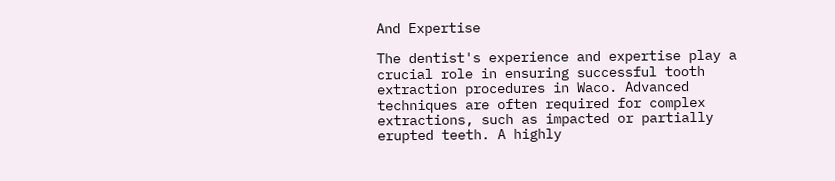And Expertise

The dentist's experience and expertise play a crucial role in ensuring successful tooth extraction procedures in Waco. Advanced techniques are often required for complex extractions, such as impacted or partially erupted teeth. A highly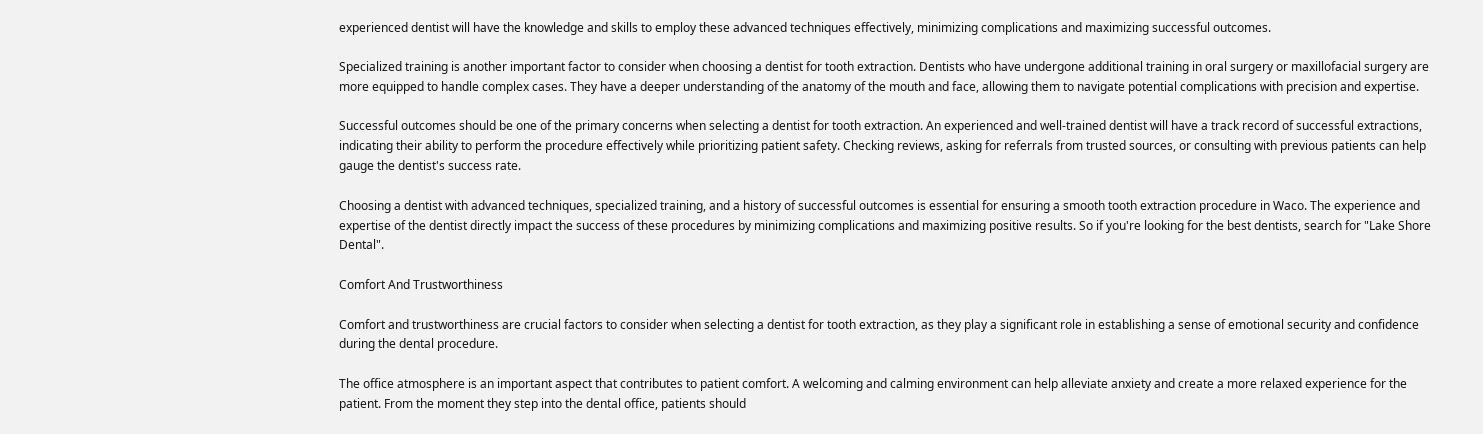experienced dentist will have the knowledge and skills to employ these advanced techniques effectively, minimizing complications and maximizing successful outcomes.

Specialized training is another important factor to consider when choosing a dentist for tooth extraction. Dentists who have undergone additional training in oral surgery or maxillofacial surgery are more equipped to handle complex cases. They have a deeper understanding of the anatomy of the mouth and face, allowing them to navigate potential complications with precision and expertise.

Successful outcomes should be one of the primary concerns when selecting a dentist for tooth extraction. An experienced and well-trained dentist will have a track record of successful extractions, indicating their ability to perform the procedure effectively while prioritizing patient safety. Checking reviews, asking for referrals from trusted sources, or consulting with previous patients can help gauge the dentist's success rate.

Choosing a dentist with advanced techniques, specialized training, and a history of successful outcomes is essential for ensuring a smooth tooth extraction procedure in Waco. The experience and expertise of the dentist directly impact the success of these procedures by minimizing complications and maximizing positive results. So if you're looking for the best dentists, search for "Lake Shore Dental".

Comfort And Trustworthiness

Comfort and trustworthiness are crucial factors to consider when selecting a dentist for tooth extraction, as they play a significant role in establishing a sense of emotional security and confidence during the dental procedure.

The office atmosphere is an important aspect that contributes to patient comfort. A welcoming and calming environment can help alleviate anxiety and create a more relaxed experience for the patient. From the moment they step into the dental office, patients should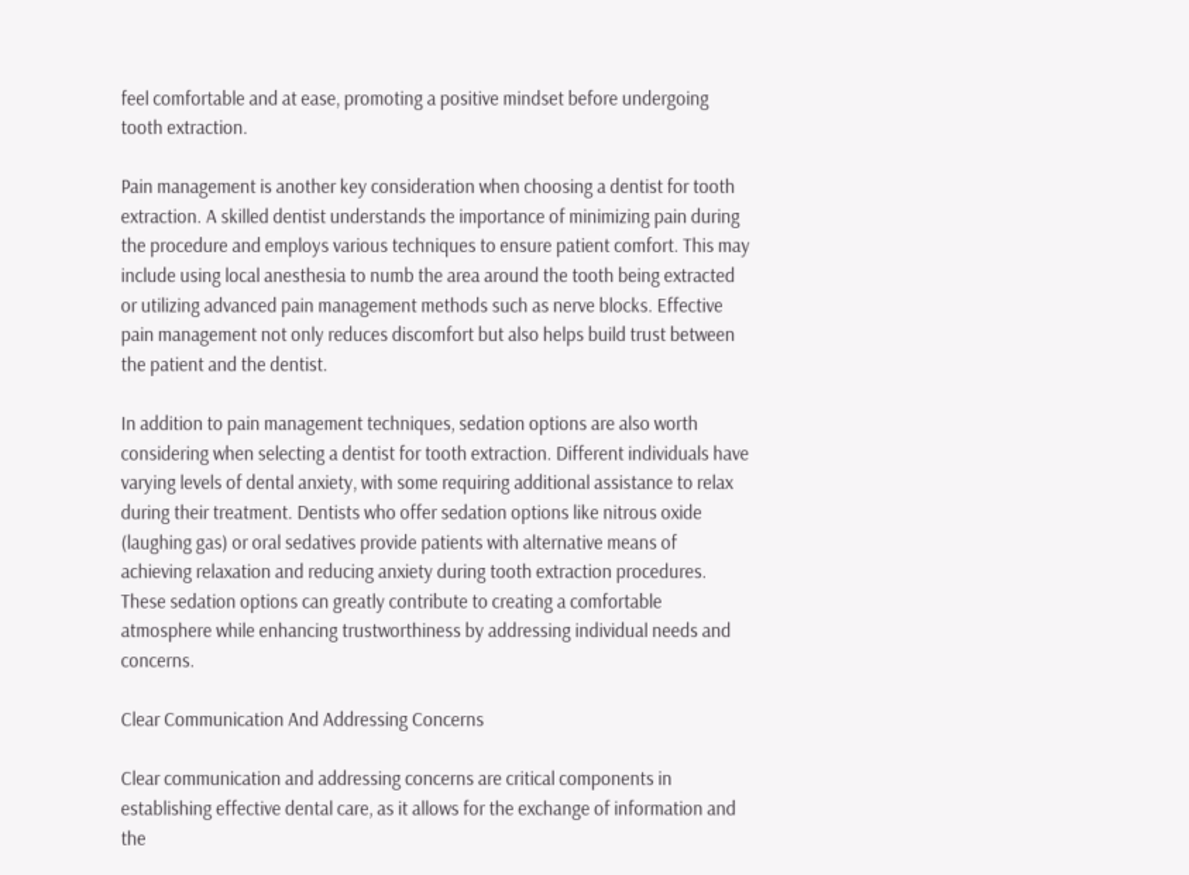feel comfortable and at ease, promoting a positive mindset before undergoing tooth extraction.

Pain management is another key consideration when choosing a dentist for tooth extraction. A skilled dentist understands the importance of minimizing pain during the procedure and employs various techniques to ensure patient comfort. This may include using local anesthesia to numb the area around the tooth being extracted or utilizing advanced pain management methods such as nerve blocks. Effective pain management not only reduces discomfort but also helps build trust between the patient and the dentist.

In addition to pain management techniques, sedation options are also worth considering when selecting a dentist for tooth extraction. Different individuals have varying levels of dental anxiety, with some requiring additional assistance to relax during their treatment. Dentists who offer sedation options like nitrous oxide (laughing gas) or oral sedatives provide patients with alternative means of achieving relaxation and reducing anxiety during tooth extraction procedures. These sedation options can greatly contribute to creating a comfortable atmosphere while enhancing trustworthiness by addressing individual needs and concerns.

Clear Communication And Addressing Concerns

Clear communication and addressing concerns are critical components in establishing effective dental care, as it allows for the exchange of information and the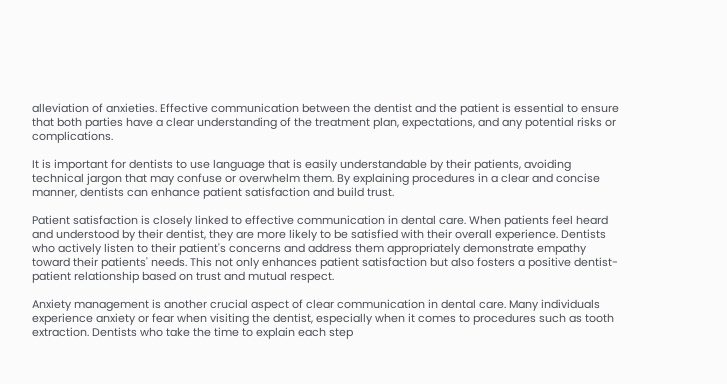alleviation of anxieties. Effective communication between the dentist and the patient is essential to ensure that both parties have a clear understanding of the treatment plan, expectations, and any potential risks or complications.

It is important for dentists to use language that is easily understandable by their patients, avoiding technical jargon that may confuse or overwhelm them. By explaining procedures in a clear and concise manner, dentists can enhance patient satisfaction and build trust.

Patient satisfaction is closely linked to effective communication in dental care. When patients feel heard and understood by their dentist, they are more likely to be satisfied with their overall experience. Dentists who actively listen to their patient's concerns and address them appropriately demonstrate empathy toward their patients' needs. This not only enhances patient satisfaction but also fosters a positive dentist-patient relationship based on trust and mutual respect.

Anxiety management is another crucial aspect of clear communication in dental care. Many individuals experience anxiety or fear when visiting the dentist, especially when it comes to procedures such as tooth extraction. Dentists who take the time to explain each step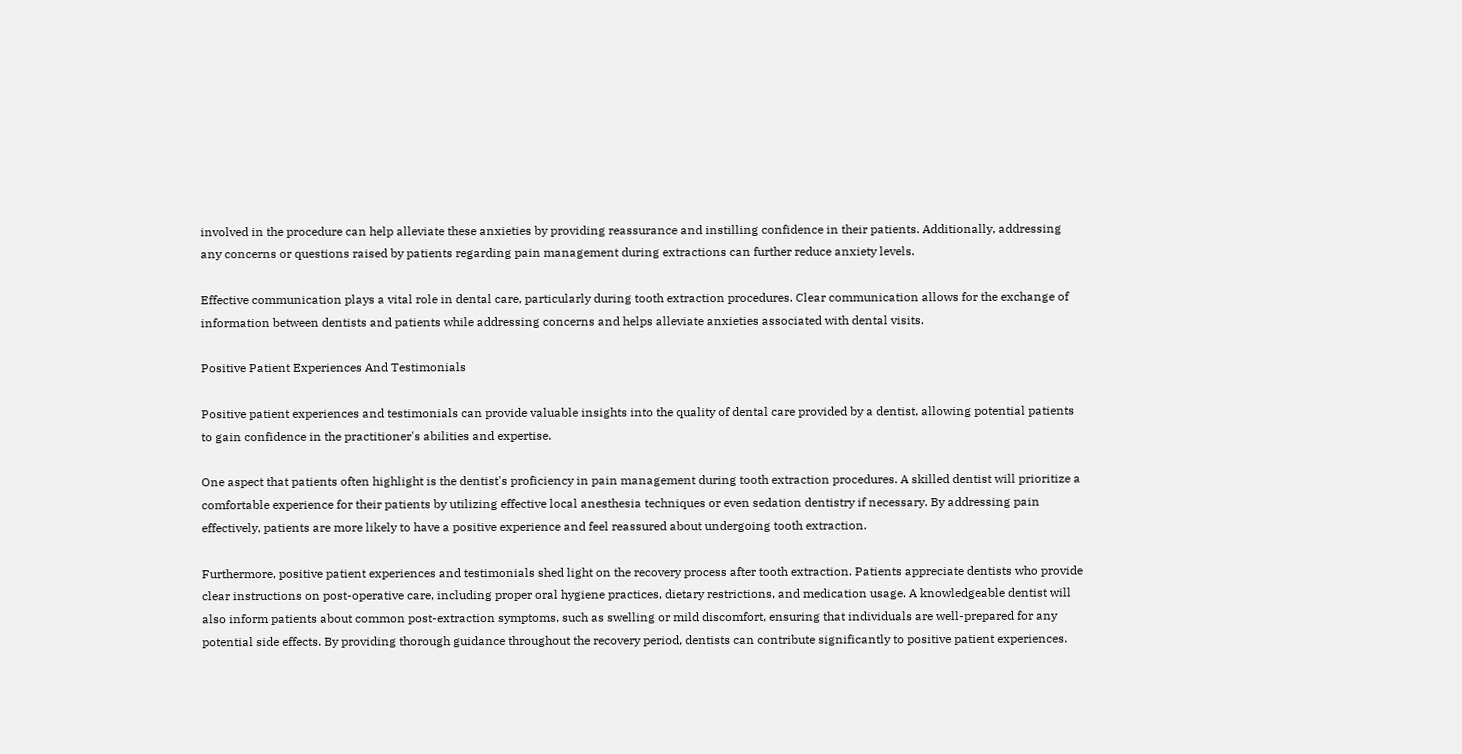involved in the procedure can help alleviate these anxieties by providing reassurance and instilling confidence in their patients. Additionally, addressing any concerns or questions raised by patients regarding pain management during extractions can further reduce anxiety levels.

Effective communication plays a vital role in dental care, particularly during tooth extraction procedures. Clear communication allows for the exchange of information between dentists and patients while addressing concerns and helps alleviate anxieties associated with dental visits.

Positive Patient Experiences And Testimonials

Positive patient experiences and testimonials can provide valuable insights into the quality of dental care provided by a dentist, allowing potential patients to gain confidence in the practitioner's abilities and expertise.

One aspect that patients often highlight is the dentist's proficiency in pain management during tooth extraction procedures. A skilled dentist will prioritize a comfortable experience for their patients by utilizing effective local anesthesia techniques or even sedation dentistry if necessary. By addressing pain effectively, patients are more likely to have a positive experience and feel reassured about undergoing tooth extraction.

Furthermore, positive patient experiences and testimonials shed light on the recovery process after tooth extraction. Patients appreciate dentists who provide clear instructions on post-operative care, including proper oral hygiene practices, dietary restrictions, and medication usage. A knowledgeable dentist will also inform patients about common post-extraction symptoms, such as swelling or mild discomfort, ensuring that individuals are well-prepared for any potential side effects. By providing thorough guidance throughout the recovery period, dentists can contribute significantly to positive patient experiences.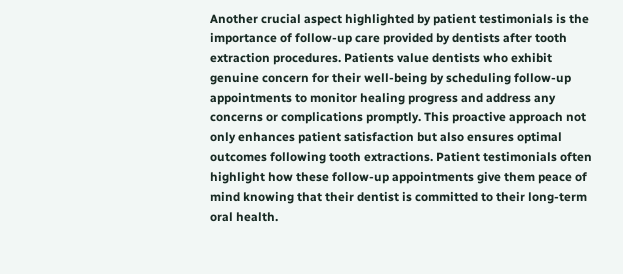Another crucial aspect highlighted by patient testimonials is the importance of follow-up care provided by dentists after tooth extraction procedures. Patients value dentists who exhibit genuine concern for their well-being by scheduling follow-up appointments to monitor healing progress and address any concerns or complications promptly. This proactive approach not only enhances patient satisfaction but also ensures optimal outcomes following tooth extractions. Patient testimonials often highlight how these follow-up appointments give them peace of mind knowing that their dentist is committed to their long-term oral health.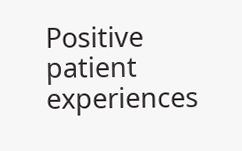Positive patient experiences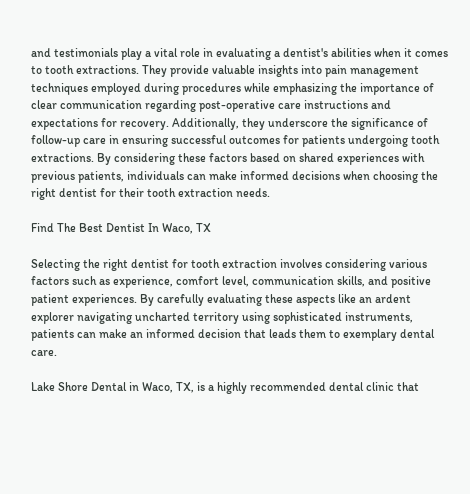and testimonials play a vital role in evaluating a dentist's abilities when it comes to tooth extractions. They provide valuable insights into pain management techniques employed during procedures while emphasizing the importance of clear communication regarding post-operative care instructions and expectations for recovery. Additionally, they underscore the significance of follow-up care in ensuring successful outcomes for patients undergoing tooth extractions. By considering these factors based on shared experiences with previous patients, individuals can make informed decisions when choosing the right dentist for their tooth extraction needs.

Find The Best Dentist In Waco, TX

Selecting the right dentist for tooth extraction involves considering various factors such as experience, comfort level, communication skills, and positive patient experiences. By carefully evaluating these aspects like an ardent explorer navigating uncharted territory using sophisticated instruments, patients can make an informed decision that leads them to exemplary dental care.

Lake Shore Dental in Waco, TX, is a highly recommended dental clinic that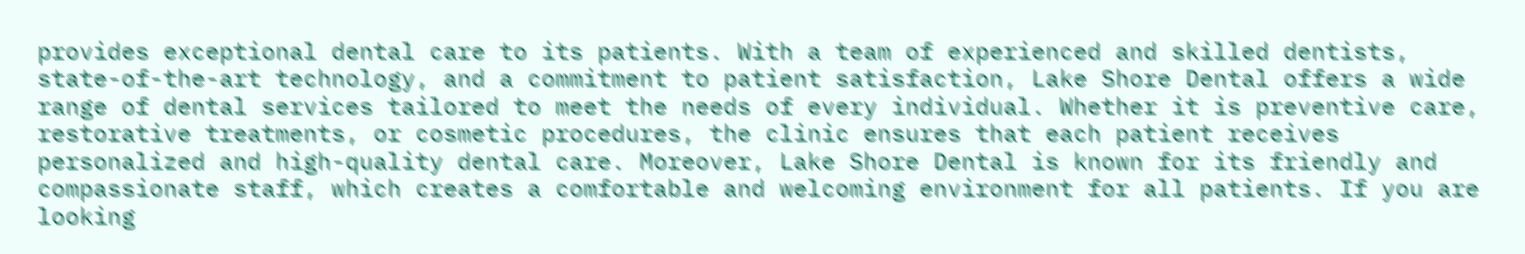provides exceptional dental care to its patients. With a team of experienced and skilled dentists, state-of-the-art technology, and a commitment to patient satisfaction, Lake Shore Dental offers a wide range of dental services tailored to meet the needs of every individual. Whether it is preventive care, restorative treatments, or cosmetic procedures, the clinic ensures that each patient receives personalized and high-quality dental care. Moreover, Lake Shore Dental is known for its friendly and compassionate staff, which creates a comfortable and welcoming environment for all patients. If you are looking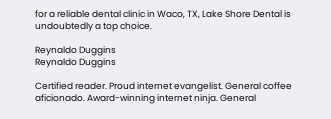for a reliable dental clinic in Waco, TX, Lake Shore Dental is undoubtedly a top choice.

Reynaldo Duggins
Reynaldo Duggins

Certified reader. Proud internet evangelist. General coffee aficionado. Award-winning internet ninja. General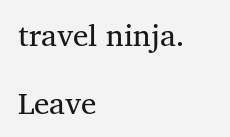travel ninja.

Leave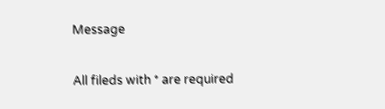Message

All fileds with * are required